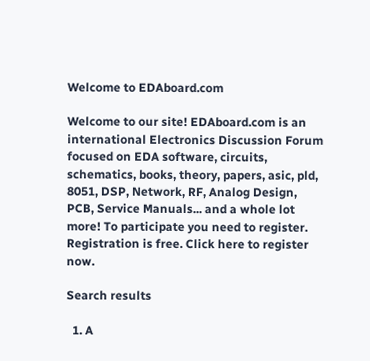Welcome to EDAboard.com

Welcome to our site! EDAboard.com is an international Electronics Discussion Forum focused on EDA software, circuits, schematics, books, theory, papers, asic, pld, 8051, DSP, Network, RF, Analog Design, PCB, Service Manuals... and a whole lot more! To participate you need to register. Registration is free. Click here to register now.

Search results

  1. A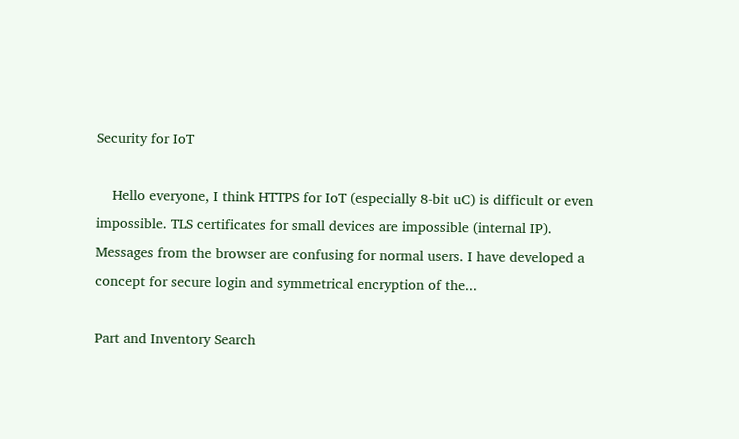Security for IoT

    Hello everyone, I think HTTPS for IoT (especially 8-bit uC) is difficult or even impossible. TLS certificates for small devices are impossible (internal IP). Messages from the browser are confusing for normal users. I have developed a concept for secure login and symmetrical encryption of the...

Part and Inventory Search